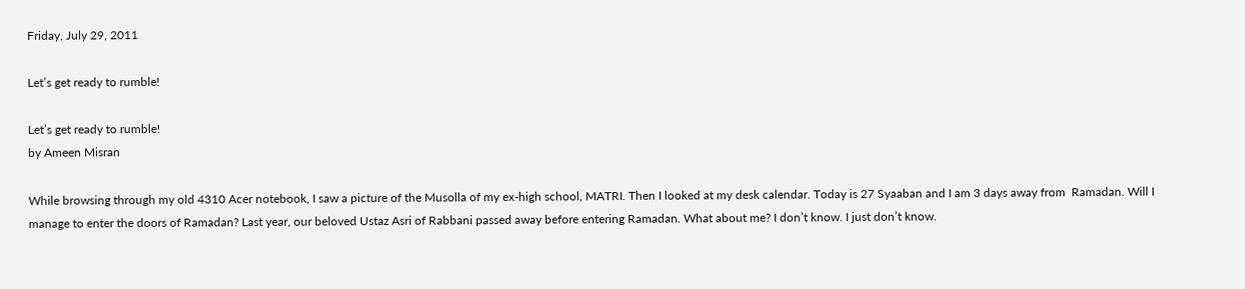Friday, July 29, 2011

Let’s get ready to rumble!

Let’s get ready to rumble!
by Ameen Misran

While browsing through my old 4310 Acer notebook, I saw a picture of the Musolla of my ex-high school, MATRI. Then I looked at my desk calendar. Today is 27 Syaaban and I am 3 days away from  Ramadan. Will I manage to enter the doors of Ramadan? Last year, our beloved Ustaz Asri of Rabbani passed away before entering Ramadan. What about me? I don’t know. I just don’t know.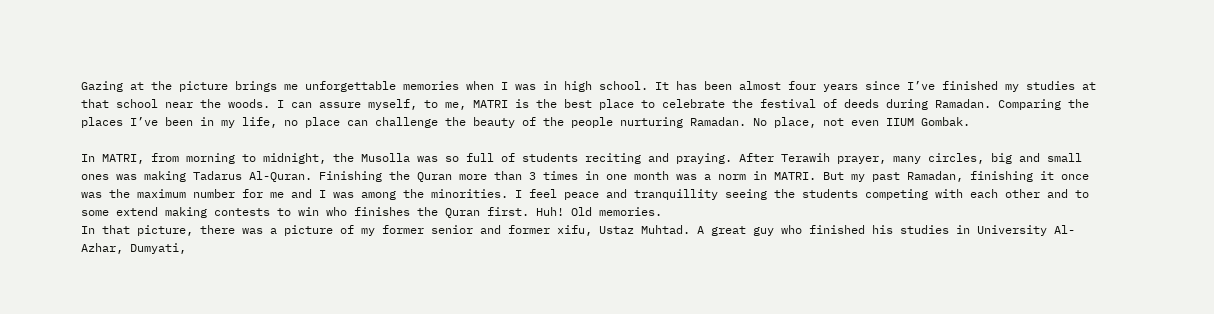Gazing at the picture brings me unforgettable memories when I was in high school. It has been almost four years since I’ve finished my studies at that school near the woods. I can assure myself, to me, MATRI is the best place to celebrate the festival of deeds during Ramadan. Comparing the places I’ve been in my life, no place can challenge the beauty of the people nurturing Ramadan. No place, not even IIUM Gombak.

In MATRI, from morning to midnight, the Musolla was so full of students reciting and praying. After Terawih prayer, many circles, big and small ones was making Tadarus Al-Quran. Finishing the Quran more than 3 times in one month was a norm in MATRI. But my past Ramadan, finishing it once was the maximum number for me and I was among the minorities. I feel peace and tranquillity seeing the students competing with each other and to some extend making contests to win who finishes the Quran first. Huh! Old memories.
In that picture, there was a picture of my former senior and former xifu, Ustaz Muhtad. A great guy who finished his studies in University Al-Azhar, Dumyati,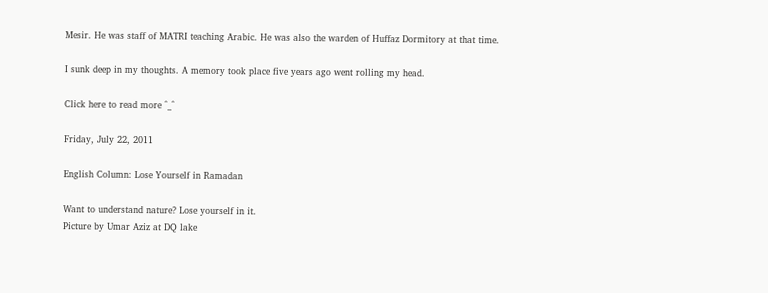Mesir. He was staff of MATRI teaching Arabic. He was also the warden of Huffaz Dormitory at that time.

I sunk deep in my thoughts. A memory took place five years ago went rolling my head.

Click here to read more ^_^

Friday, July 22, 2011

English Column: Lose Yourself in Ramadan

Want to understand nature? Lose yourself in it.
Picture by Umar Aziz at DQ lake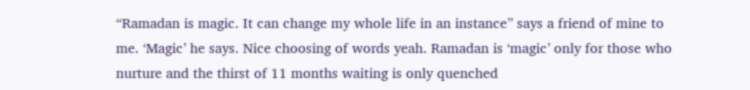“Ramadan is magic. It can change my whole life in an instance” says a friend of mine to me. ‘Magic’ he says. Nice choosing of words yeah. Ramadan is ‘magic’ only for those who nurture and the thirst of 11 months waiting is only quenched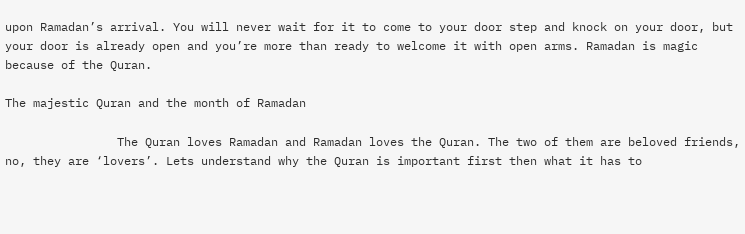upon Ramadan’s arrival. You will never wait for it to come to your door step and knock on your door, but your door is already open and you’re more than ready to welcome it with open arms. Ramadan is magic because of the Quran.

The majestic Quran and the month of Ramadan

                The Quran loves Ramadan and Ramadan loves the Quran. The two of them are beloved friends, no, they are ‘lovers’. Lets understand why the Quran is important first then what it has to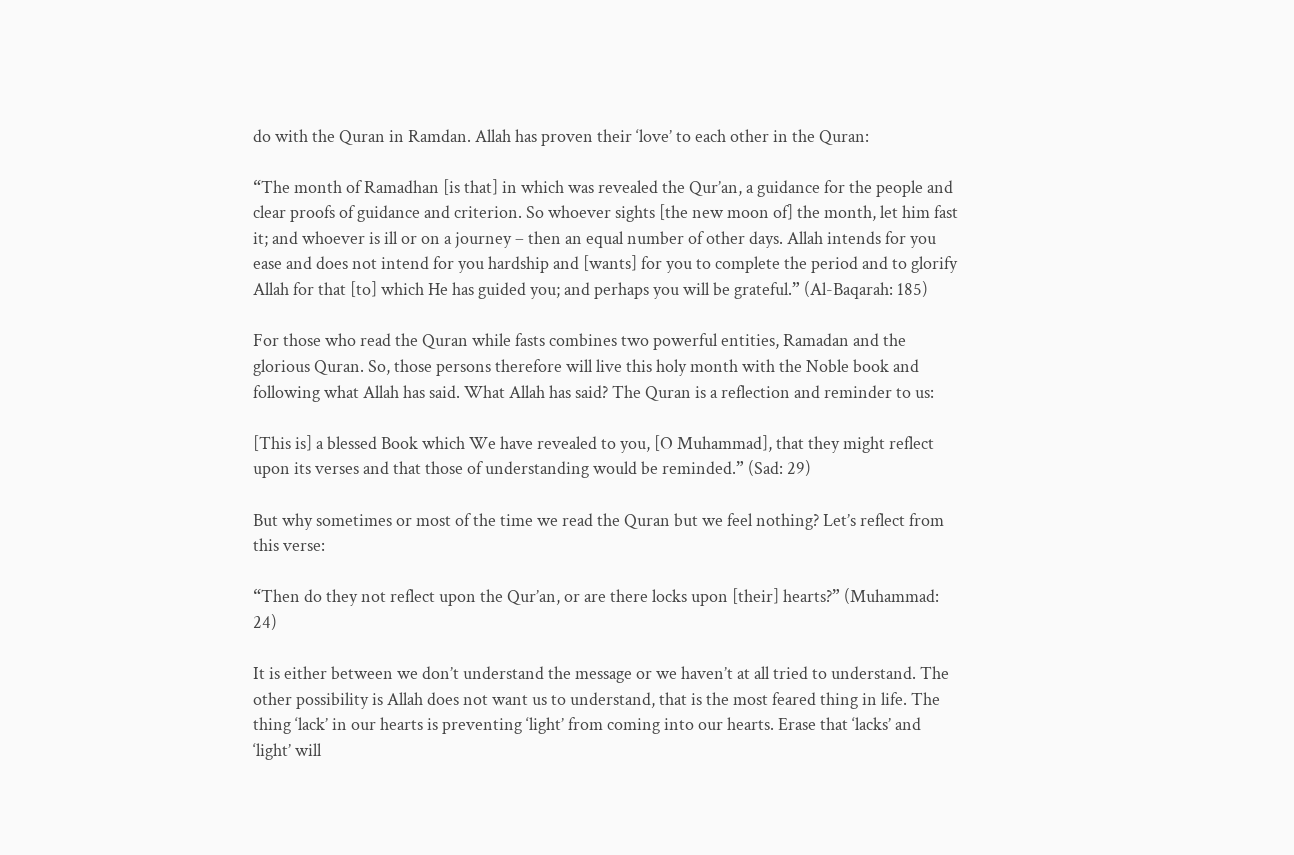do with the Quran in Ramdan. Allah has proven their ‘love’ to each other in the Quran:

“The month of Ramadhan [is that] in which was revealed the Qur’an, a guidance for the people and clear proofs of guidance and criterion. So whoever sights [the new moon of] the month, let him fast it; and whoever is ill or on a journey – then an equal number of other days. Allah intends for you ease and does not intend for you hardship and [wants] for you to complete the period and to glorify Allah for that [to] which He has guided you; and perhaps you will be grateful.” (Al-Baqarah: 185)

For those who read the Quran while fasts combines two powerful entities, Ramadan and the glorious Quran. So, those persons therefore will live this holy month with the Noble book and following what Allah has said. What Allah has said? The Quran is a reflection and reminder to us:

[This is] a blessed Book which We have revealed to you, [O Muhammad], that they might reflect upon its verses and that those of understanding would be reminded.” (Sad: 29)

But why sometimes or most of the time we read the Quran but we feel nothing? Let’s reflect from this verse:

“Then do they not reflect upon the Qur’an, or are there locks upon [their] hearts?” (Muhammad: 24)

It is either between we don’t understand the message or we haven’t at all tried to understand. The other possibility is Allah does not want us to understand, that is the most feared thing in life. The thing ‘lack’ in our hearts is preventing ‘light’ from coming into our hearts. Erase that ‘lacks’ and ‘light’ will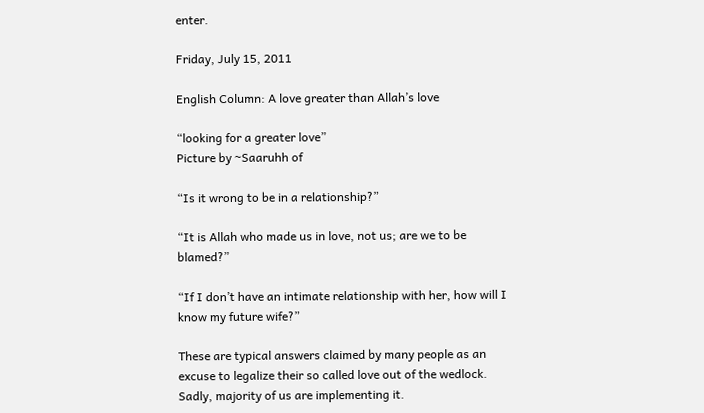enter.

Friday, July 15, 2011

English Column: A love greater than Allah’s love

“looking for a greater love”
Picture by ~Saaruhh of

“Is it wrong to be in a relationship?”

“It is Allah who made us in love, not us; are we to be blamed?”

“If I don’t have an intimate relationship with her, how will I know my future wife?”

These are typical answers claimed by many people as an excuse to legalize their so called love out of the wedlock. Sadly, majority of us are implementing it.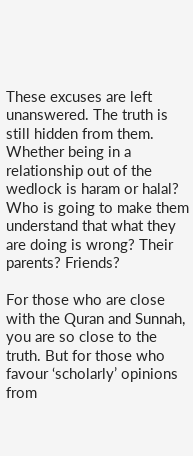These excuses are left unanswered. The truth is still hidden from them. Whether being in a relationship out of the wedlock is haram or halal? Who is going to make them understand that what they are doing is wrong? Their parents? Friends?

For those who are close with the Quran and Sunnah, you are so close to the truth. But for those who favour ‘scholarly’ opinions from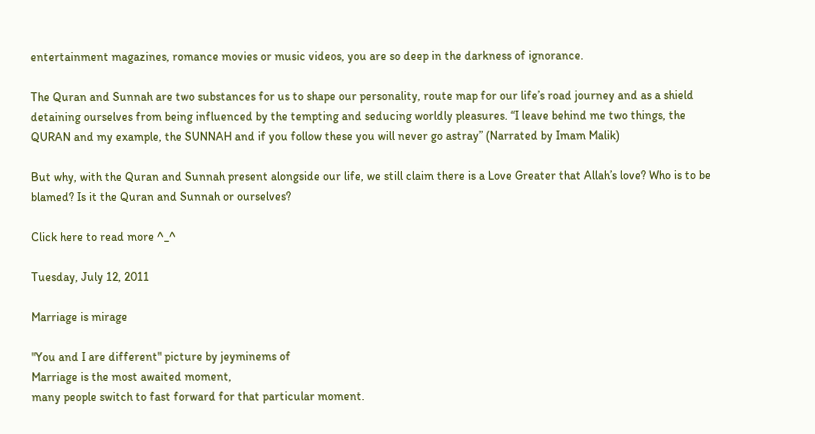entertainment magazines, romance movies or music videos, you are so deep in the darkness of ignorance.

The Quran and Sunnah are two substances for us to shape our personality, route map for our life’s road journey and as a shield detaining ourselves from being influenced by the tempting and seducing worldly pleasures. “I leave behind me two things, the QURAN and my example, the SUNNAH and if you follow these you will never go astray” (Narrated by Imam Malik)

But why, with the Quran and Sunnah present alongside our life, we still claim there is a Love Greater that Allah’s love? Who is to be blamed? Is it the Quran and Sunnah or ourselves?

Click here to read more ^_^

Tuesday, July 12, 2011

Marriage is mirage

"You and I are different" picture by jeyminems of
Marriage is the most awaited moment,
many people switch to fast forward for that particular moment.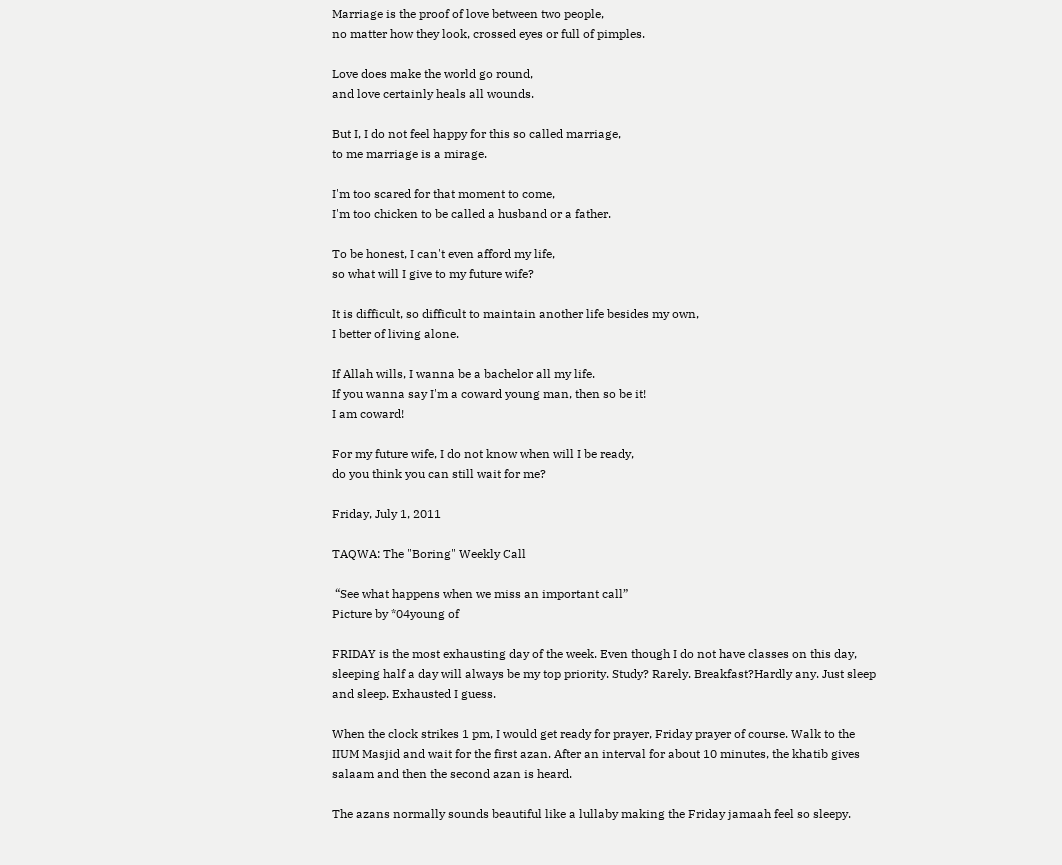Marriage is the proof of love between two people,
no matter how they look, crossed eyes or full of pimples.

Love does make the world go round,
and love certainly heals all wounds.

But I, I do not feel happy for this so called marriage,
to me marriage is a mirage.

I'm too scared for that moment to come,
I'm too chicken to be called a husband or a father.

To be honest, I can't even afford my life,
so what will I give to my future wife?

It is difficult, so difficult to maintain another life besides my own,
I better of living alone.

If Allah wills, I wanna be a bachelor all my life.
If you wanna say I'm a coward young man, then so be it!
I am coward!

For my future wife, I do not know when will I be ready,
do you think you can still wait for me?

Friday, July 1, 2011

TAQWA: The "Boring" Weekly Call

 “See what happens when we miss an important call”
Picture by *04young of

FRIDAY is the most exhausting day of the week. Even though I do not have classes on this day, sleeping half a day will always be my top priority. Study? Rarely. Breakfast?Hardly any. Just sleep and sleep. Exhausted I guess.

When the clock strikes 1 pm, I would get ready for prayer, Friday prayer of course. Walk to the IIUM Masjid and wait for the first azan. After an interval for about 10 minutes, the khatib gives salaam and then the second azan is heard.

The azans normally sounds beautiful like a lullaby making the Friday jamaah feel so sleepy.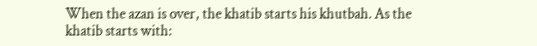When the azan is over, the khatib starts his khutbah. As the khatib starts with: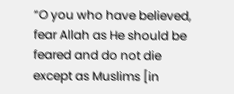“O you who have believed, fear Allah as He should be feared and do not die except as Muslims [in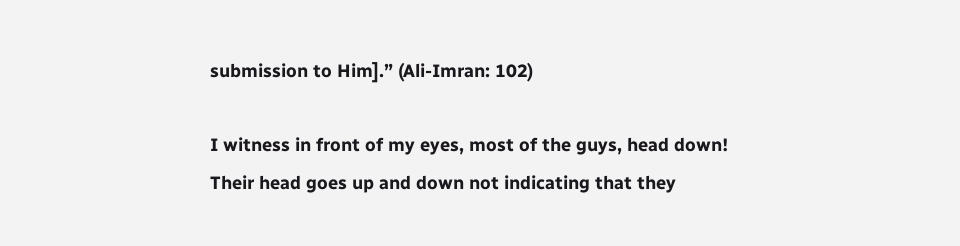submission to Him].” (Ali-Imran: 102)

I witness in front of my eyes, most of the guys, head down! Their head goes up and down not indicating that they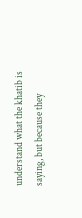understand what the khatib is saying, but because they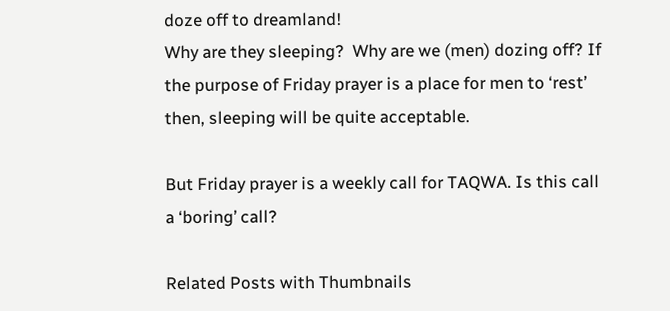doze off to dreamland!
Why are they sleeping?  Why are we (men) dozing off? If the purpose of Friday prayer is a place for men to ‘rest’ then, sleeping will be quite acceptable.

But Friday prayer is a weekly call for TAQWA. Is this call a ‘boring’ call?

Related Posts with Thumbnails